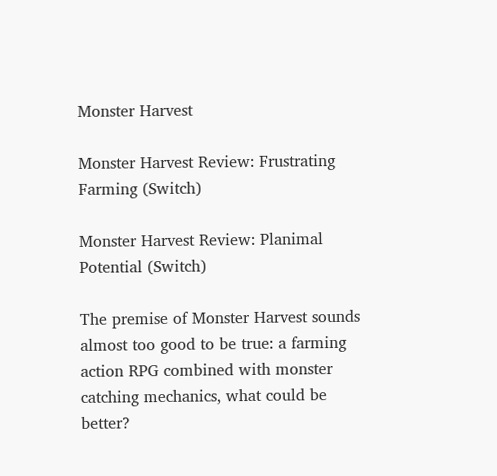Monster Harvest

Monster Harvest Review: Frustrating Farming (Switch)

Monster Harvest Review: Planimal Potential (Switch)

The premise of Monster Harvest sounds almost too good to be true: a farming action RPG combined with monster catching mechanics, what could be better?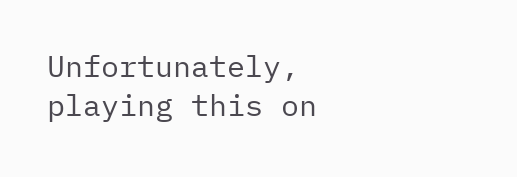Unfortunately, playing this on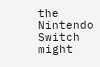the Nintendo Switch might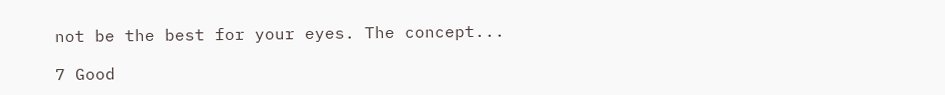not be the best for your eyes. The concept...

7 Good